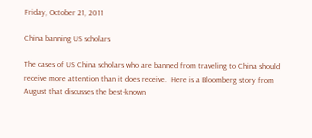Friday, October 21, 2011

China banning US scholars

The cases of US China scholars who are banned from traveling to China should receive more attention than it does receive.  Here is a Bloomberg story from August that discusses the best-known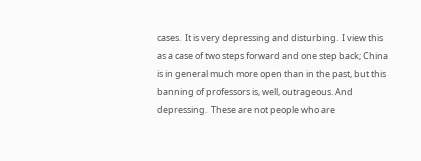cases.  It is very depressing and disturbing.  I view this as a case of two steps forward and one step back; China is in general much more open than in the past, but this banning of professors is, well, outrageous. And depressing.  These are not people who are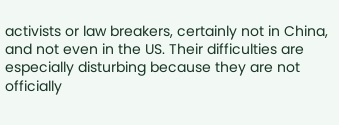activists or law breakers, certainly not in China, and not even in the US. Their difficulties are especially disturbing because they are not officially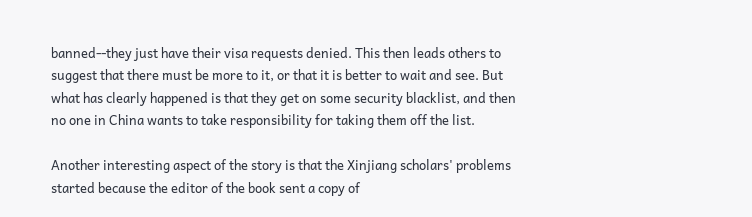banned--they just have their visa requests denied. This then leads others to suggest that there must be more to it, or that it is better to wait and see. But what has clearly happened is that they get on some security blacklist, and then no one in China wants to take responsibility for taking them off the list.

Another interesting aspect of the story is that the Xinjiang scholars' problems started because the editor of the book sent a copy of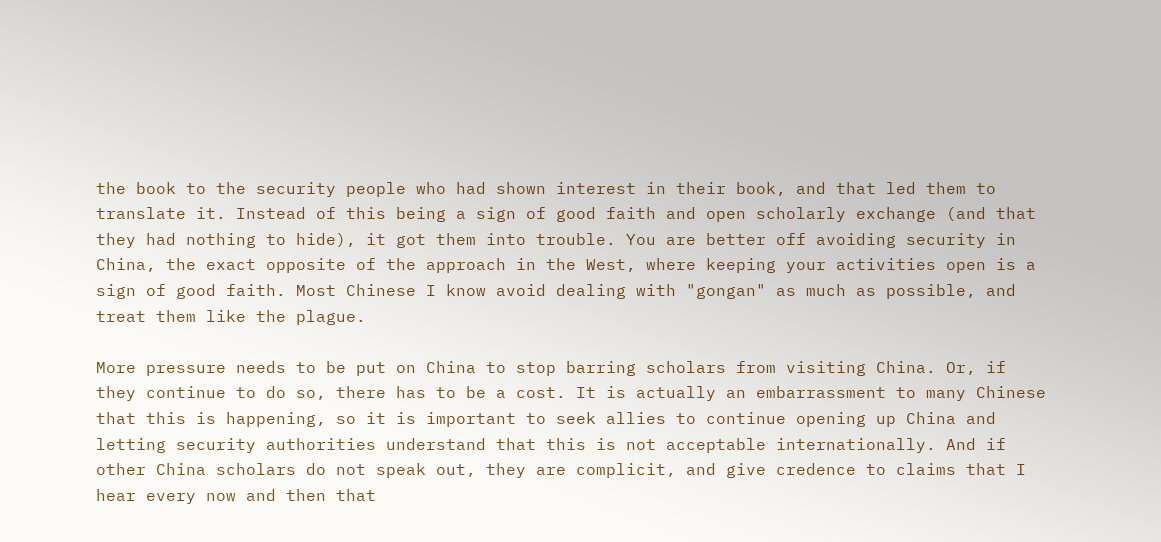the book to the security people who had shown interest in their book, and that led them to translate it. Instead of this being a sign of good faith and open scholarly exchange (and that they had nothing to hide), it got them into trouble. You are better off avoiding security in China, the exact opposite of the approach in the West, where keeping your activities open is a sign of good faith. Most Chinese I know avoid dealing with "gongan" as much as possible, and treat them like the plague.

More pressure needs to be put on China to stop barring scholars from visiting China. Or, if they continue to do so, there has to be a cost. It is actually an embarrassment to many Chinese that this is happening, so it is important to seek allies to continue opening up China and letting security authorities understand that this is not acceptable internationally. And if other China scholars do not speak out, they are complicit, and give credence to claims that I hear every now and then that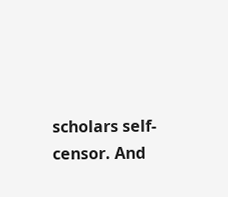scholars self-censor. And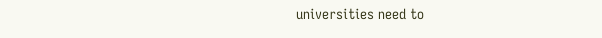universities need to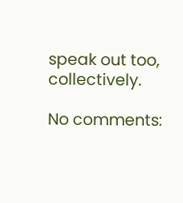speak out too, collectively.

No comments: